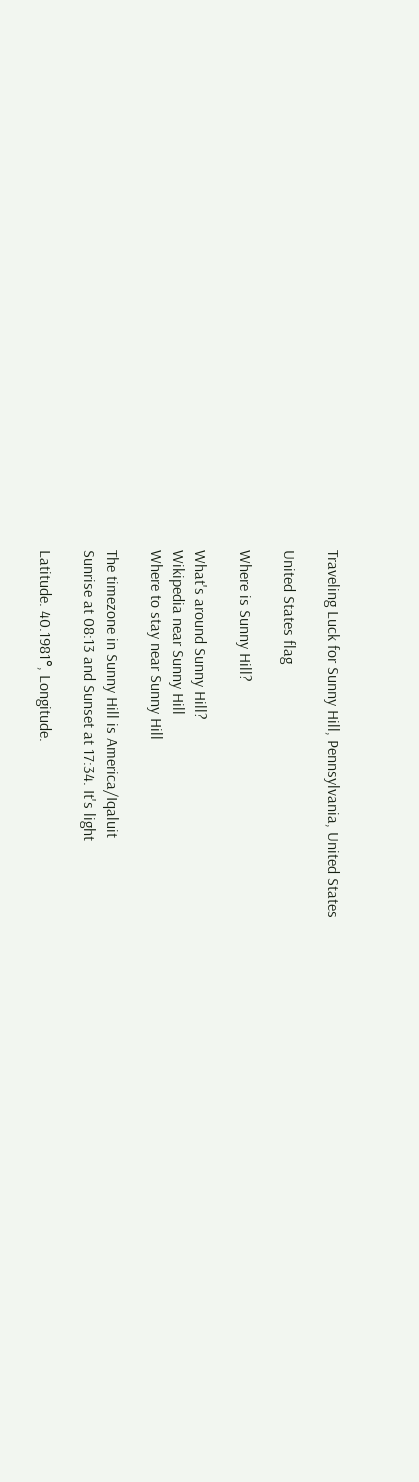Traveling Luck for Sunny Hill, Pennsylvania, United States

United States flag

Where is Sunny Hill?

What's around Sunny Hill?
Wikipedia near Sunny Hill
Where to stay near Sunny Hill

The timezone in Sunny Hill is America/Iqaluit
Sunrise at 08:13 and Sunset at 17:34. It's light

Latitude. 40.1981°, Longitude.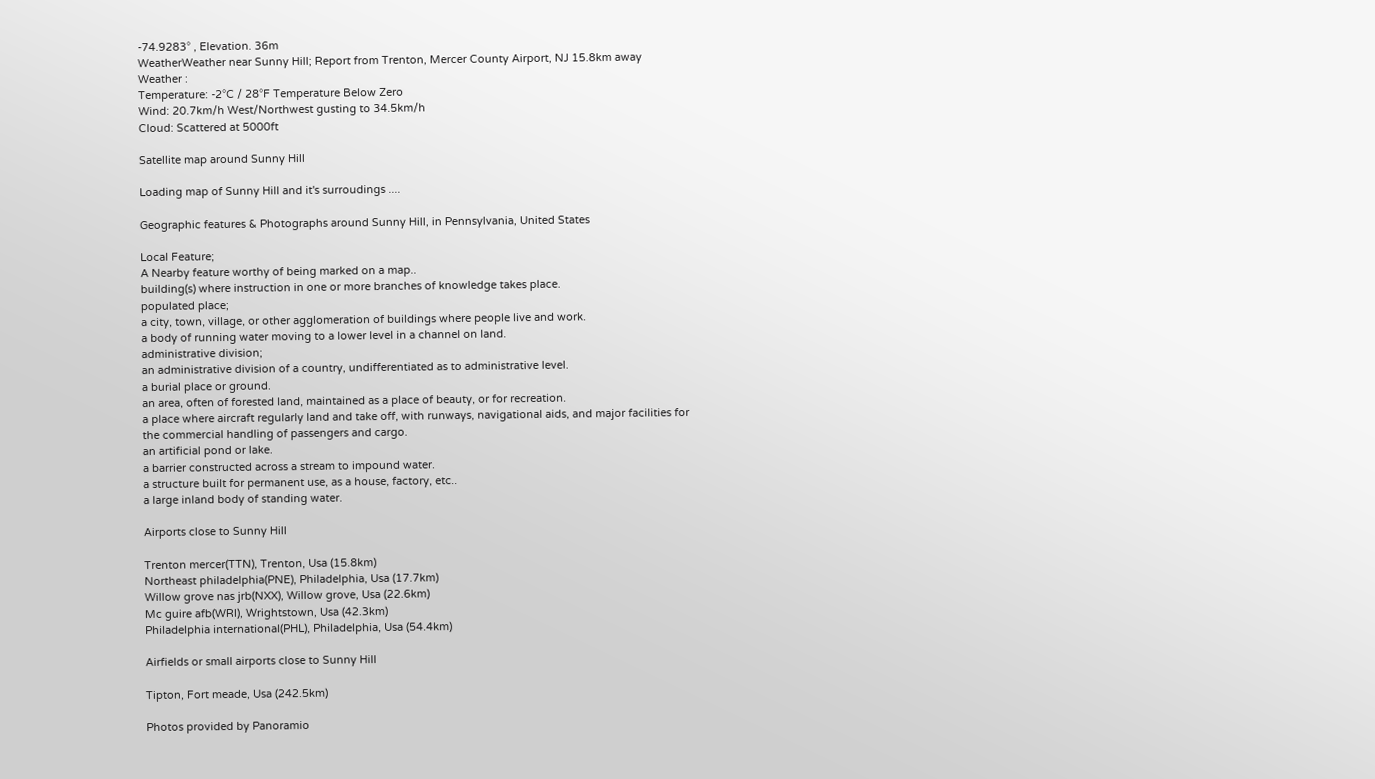-74.9283° , Elevation. 36m
WeatherWeather near Sunny Hill; Report from Trenton, Mercer County Airport, NJ 15.8km away
Weather :
Temperature: -2°C / 28°F Temperature Below Zero
Wind: 20.7km/h West/Northwest gusting to 34.5km/h
Cloud: Scattered at 5000ft

Satellite map around Sunny Hill

Loading map of Sunny Hill and it's surroudings ....

Geographic features & Photographs around Sunny Hill, in Pennsylvania, United States

Local Feature;
A Nearby feature worthy of being marked on a map..
building(s) where instruction in one or more branches of knowledge takes place.
populated place;
a city, town, village, or other agglomeration of buildings where people live and work.
a body of running water moving to a lower level in a channel on land.
administrative division;
an administrative division of a country, undifferentiated as to administrative level.
a burial place or ground.
an area, often of forested land, maintained as a place of beauty, or for recreation.
a place where aircraft regularly land and take off, with runways, navigational aids, and major facilities for the commercial handling of passengers and cargo.
an artificial pond or lake.
a barrier constructed across a stream to impound water.
a structure built for permanent use, as a house, factory, etc..
a large inland body of standing water.

Airports close to Sunny Hill

Trenton mercer(TTN), Trenton, Usa (15.8km)
Northeast philadelphia(PNE), Philadelphia, Usa (17.7km)
Willow grove nas jrb(NXX), Willow grove, Usa (22.6km)
Mc guire afb(WRI), Wrightstown, Usa (42.3km)
Philadelphia international(PHL), Philadelphia, Usa (54.4km)

Airfields or small airports close to Sunny Hill

Tipton, Fort meade, Usa (242.5km)

Photos provided by Panoramio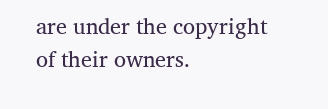are under the copyright of their owners.